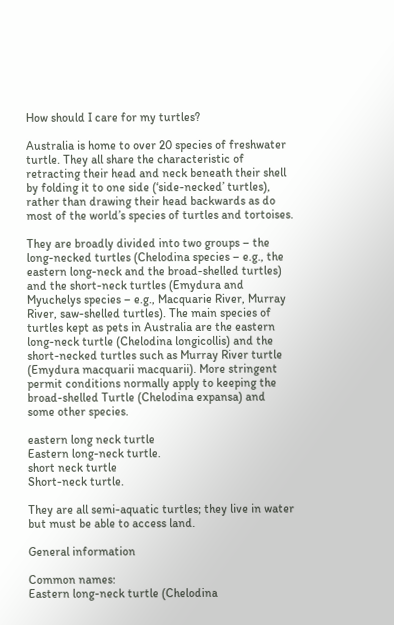How should I care for my turtles?

Australia is home to over 20 species of freshwater turtle. They all share the characteristic of retracting their head and neck beneath their shell by folding it to one side (‘side-necked’ turtles), rather than drawing their head backwards as do most of the world’s species of turtles and tortoises.

They are broadly divided into two groups – the long-necked turtles (Chelodina species – e.g., the eastern long-neck and the broad-shelled turtles) and the short-neck turtles (Emydura and Myuchelys species – e.g., Macquarie River, Murray River, saw-shelled turtles). The main species of turtles kept as pets in Australia are the eastern long-neck turtle (Chelodina longicollis) and the short-necked turtles such as Murray River turtle (Emydura macquarii macquarii). More stringent permit conditions normally apply to keeping the broad-shelled Turtle (Chelodina expansa) and some other species.

eastern long neck turtle
Eastern long-neck turtle.
short neck turtle
Short-neck turtle.

They are all semi-aquatic turtles; they live in water but must be able to access land.

General information

Common names:
Eastern long-neck turtle (Chelodina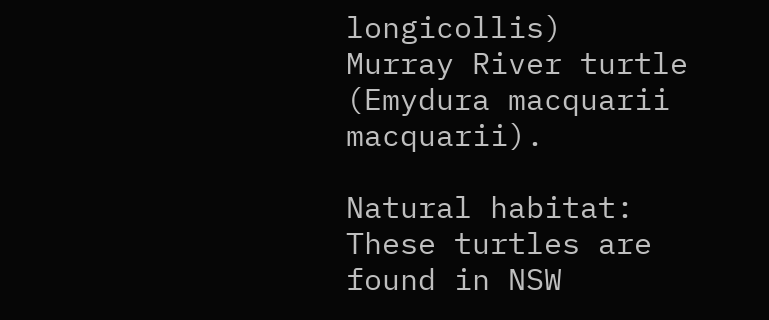longicollis)
Murray River turtle (Emydura macquarii macquarii).

Natural habitat: These turtles are found in NSW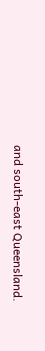and south-east Queensland.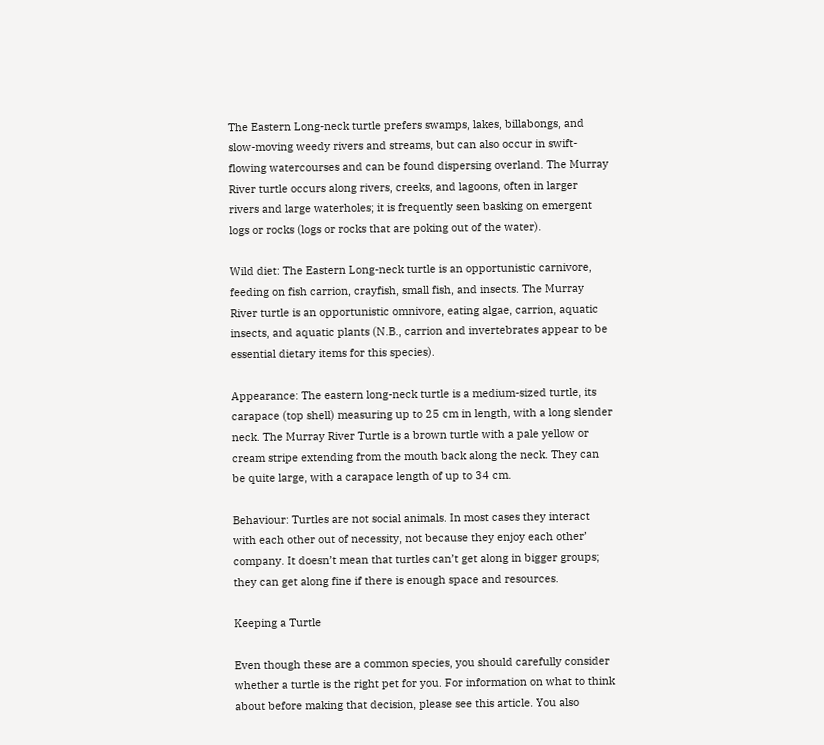The Eastern Long-neck turtle prefers swamps, lakes, billabongs, and slow-moving weedy rivers and streams, but can also occur in swift-flowing watercourses and can be found dispersing overland. The Murray River turtle occurs along rivers, creeks, and lagoons, often in larger rivers and large waterholes; it is frequently seen basking on emergent logs or rocks (logs or rocks that are poking out of the water).

Wild diet: The Eastern Long-neck turtle is an opportunistic carnivore, feeding on fish carrion, crayfish, small fish, and insects. The Murray River turtle is an opportunistic omnivore, eating algae, carrion, aquatic insects, and aquatic plants (N.B., carrion and invertebrates appear to be essential dietary items for this species).

Appearance: The eastern long-neck turtle is a medium-sized turtle, its carapace (top shell) measuring up to 25 cm in length, with a long slender neck. The Murray River Turtle is a brown turtle with a pale yellow or cream stripe extending from the mouth back along the neck. They can be quite large, with a carapace length of up to 34 cm.

Behaviour: Turtles are not social animals. In most cases they interact with each other out of necessity, not because they enjoy each other’ company. It doesn’t mean that turtles can’t get along in bigger groups; they can get along fine if there is enough space and resources.

Keeping a Turtle

Even though these are a common species, you should carefully consider whether a turtle is the right pet for you. For information on what to think about before making that decision, please see this article. You also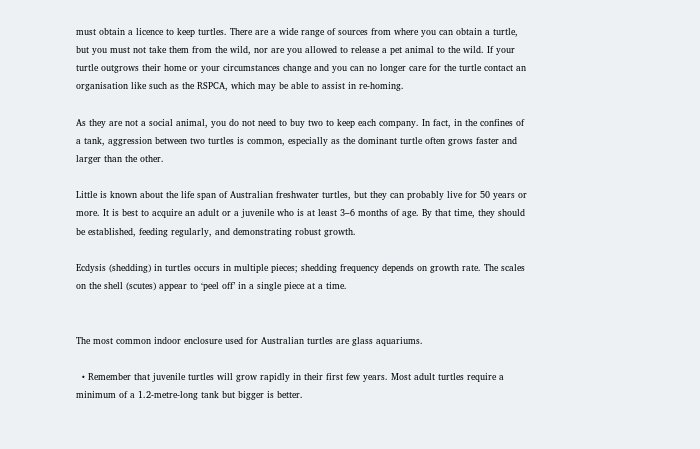must obtain a licence to keep turtles. There are a wide range of sources from where you can obtain a turtle, but you must not take them from the wild, nor are you allowed to release a pet animal to the wild. If your turtle outgrows their home or your circumstances change and you can no longer care for the turtle contact an organisation like such as the RSPCA, which may be able to assist in re-homing.

As they are not a social animal, you do not need to buy two to keep each company. In fact, in the confines of a tank, aggression between two turtles is common, especially as the dominant turtle often grows faster and larger than the other.

Little is known about the life span of Australian freshwater turtles, but they can probably live for 50 years or more. It is best to acquire an adult or a juvenile who is at least 3–6 months of age. By that time, they should be established, feeding regularly, and demonstrating robust growth.

Ecdysis (shedding) in turtles occurs in multiple pieces; shedding frequency depends on growth rate. The scales on the shell (scutes) appear to ‘peel off’ in a single piece at a time.


The most common indoor enclosure used for Australian turtles are glass aquariums.

  • Remember that juvenile turtles will grow rapidly in their first few years. Most adult turtles require a minimum of a 1.2-metre-long tank but bigger is better.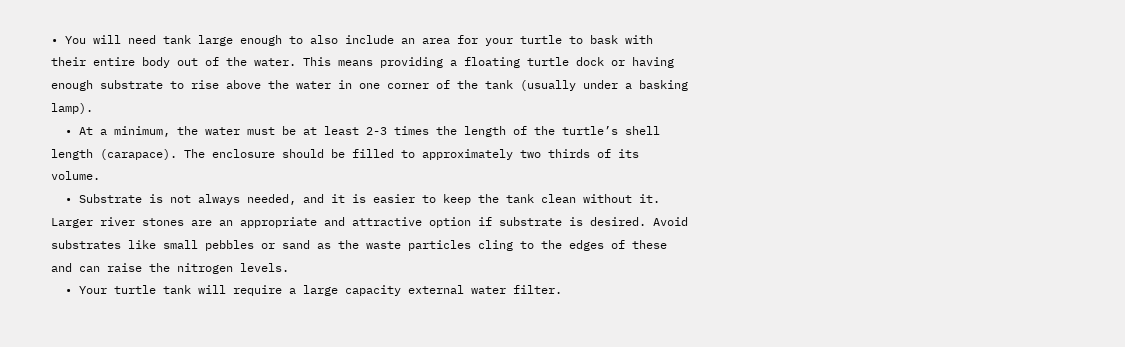• You will need tank large enough to also include an area for your turtle to bask with their entire body out of the water. This means providing a floating turtle dock or having enough substrate to rise above the water in one corner of the tank (usually under a basking lamp).
  • At a minimum, the water must be at least 2-3 times the length of the turtle’s shell length (carapace). The enclosure should be filled to approximately two thirds of its volume.
  • Substrate is not always needed, and it is easier to keep the tank clean without it. Larger river stones are an appropriate and attractive option if substrate is desired. Avoid substrates like small pebbles or sand as the waste particles cling to the edges of these and can raise the nitrogen levels.
  • Your turtle tank will require a large capacity external water filter.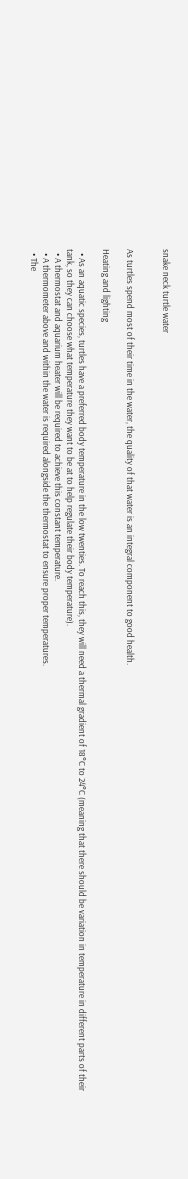snake neck turtle water


As turtles spend most of their time in the water, the quality of that water is an integral component to good health.

Heating and lighting

  • As an aquatic species, turtles have a preferred body temperature in the low twenties. To reach this, they will need a thermal gradient of 18°C to 24°C (meaning that there should be variation in temperature in different parts of their tank, so they can choose what temperature they want to be at to help regulate their body temperature).
  • A thermostat and aquarium heater will be required to achieve this constant temperature.
  • A thermometer above and within the water is required alongside the thermostat to ensure proper temperatures.
  • The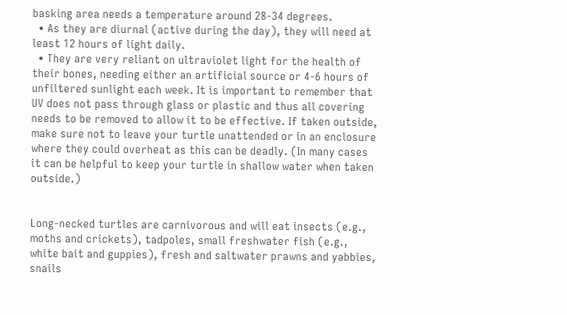basking area needs a temperature around 28-34 degrees.
  • As they are diurnal (active during the day), they will need at least 12 hours of light daily.
  • They are very reliant on ultraviolet light for the health of their bones, needing either an artificial source or 4-6 hours of unfiltered sunlight each week. It is important to remember that UV does not pass through glass or plastic and thus all covering needs to be removed to allow it to be effective. If taken outside, make sure not to leave your turtle unattended or in an enclosure where they could overheat as this can be deadly. (In many cases it can be helpful to keep your turtle in shallow water when taken outside.)


Long-necked turtles are carnivorous and will eat insects (e.g., moths and crickets), tadpoles, small freshwater fish (e.g., white bait and guppies), fresh and saltwater prawns and yabbies, snails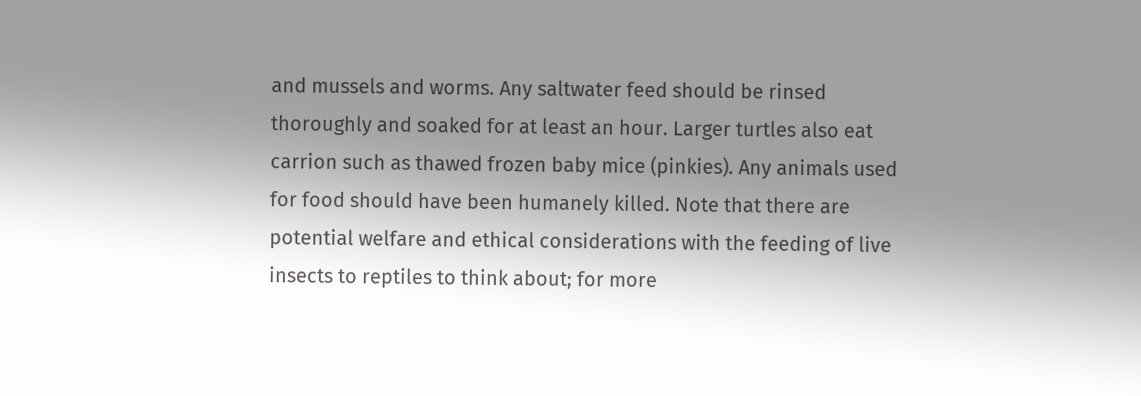and mussels and worms. Any saltwater feed should be rinsed thoroughly and soaked for at least an hour. Larger turtles also eat carrion such as thawed frozen baby mice (pinkies). Any animals used for food should have been humanely killed. Note that there are potential welfare and ethical considerations with the feeding of live insects to reptiles to think about; for more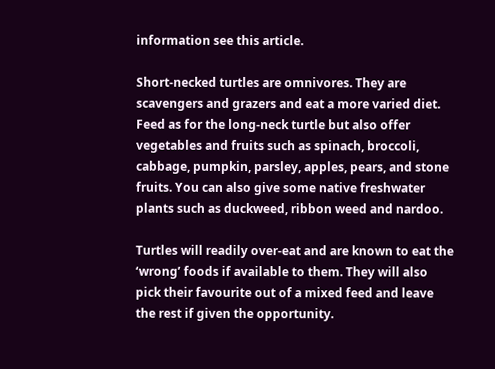information see this article.

Short-necked turtles are omnivores. They are scavengers and grazers and eat a more varied diet. Feed as for the long-neck turtle but also offer vegetables and fruits such as spinach, broccoli, cabbage, pumpkin, parsley, apples, pears, and stone fruits. You can also give some native freshwater plants such as duckweed, ribbon weed and nardoo.

Turtles will readily over-eat and are known to eat the ‘wrong’ foods if available to them. They will also pick their favourite out of a mixed feed and leave the rest if given the opportunity.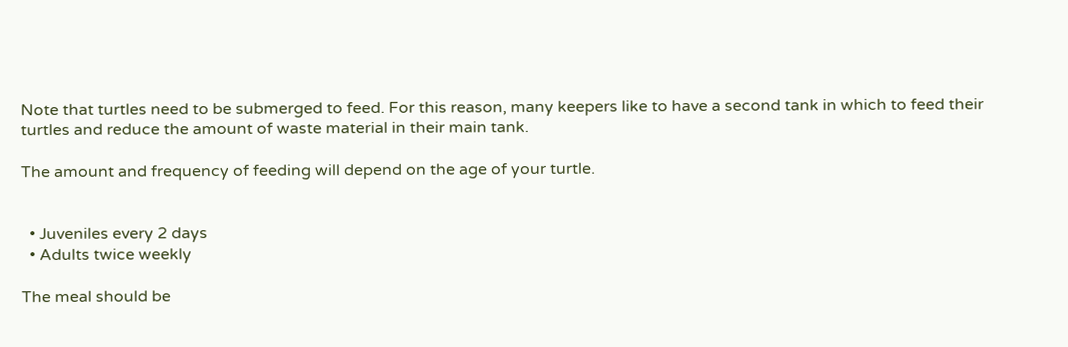Note that turtles need to be submerged to feed. For this reason, many keepers like to have a second tank in which to feed their turtles and reduce the amount of waste material in their main tank.

The amount and frequency of feeding will depend on the age of your turtle.


  • Juveniles every 2 days
  • Adults twice weekly

The meal should be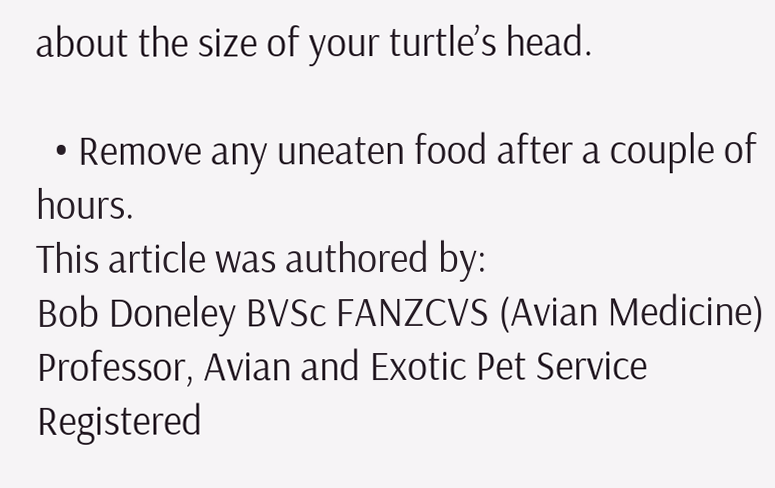about the size of your turtle’s head.

  • Remove any uneaten food after a couple of hours.
This article was authored by:
Bob Doneley BVSc FANZCVS (Avian Medicine)
Professor, Avian and Exotic Pet Service
Registered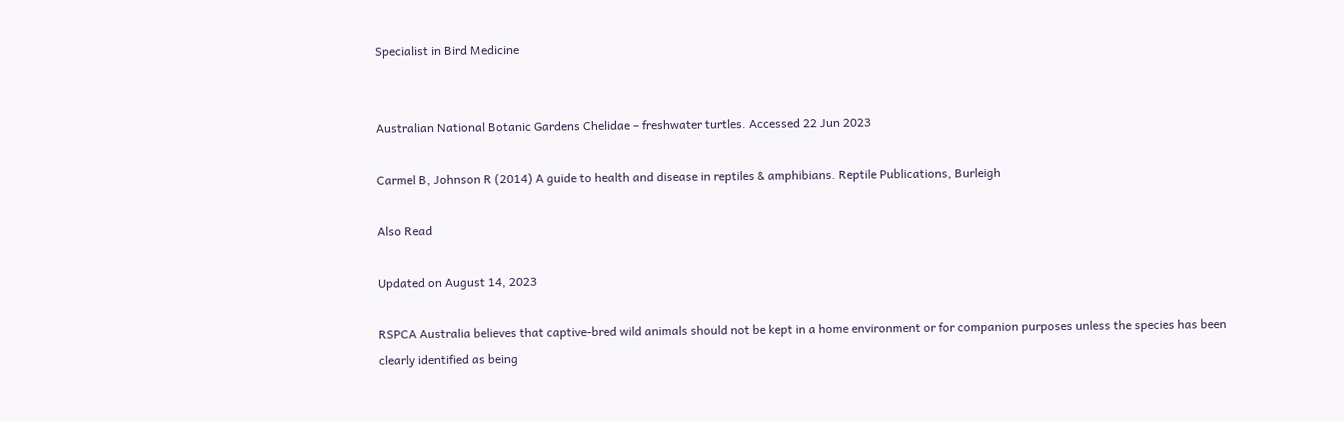Specialist in Bird Medicine


Australian National Botanic Gardens Chelidae – freshwater turtles. Accessed 22 Jun 2023

Carmel B, Johnson R (2014) A guide to health and disease in reptiles & amphibians. Reptile Publications, Burleigh

Also Read

Updated on August 14, 2023

RSPCA Australia believes that captive-bred wild animals should not be kept in a home environment or for companion purposes unless the species has been clearly identified as being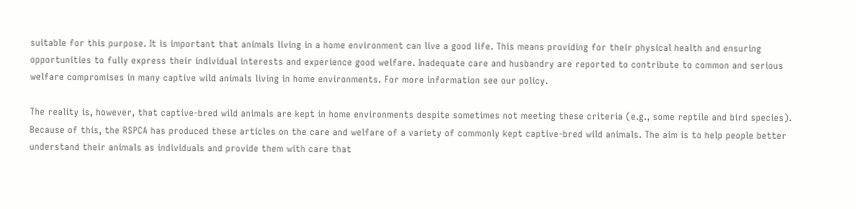suitable for this purpose. It is important that animals living in a home environment can live a good life. This means providing for their physical health and ensuring opportunities to fully express their individual interests and experience good welfare. Inadequate care and husbandry are reported to contribute to common and serious welfare compromises in many captive wild animals living in home environments. For more information see our policy.

The reality is, however, that captive-bred wild animals are kept in home environments despite sometimes not meeting these criteria (e.g., some reptile and bird species). Because of this, the RSPCA has produced these articles on the care and welfare of a variety of commonly kept captive-bred wild animals. The aim is to help people better understand their animals as individuals and provide them with care that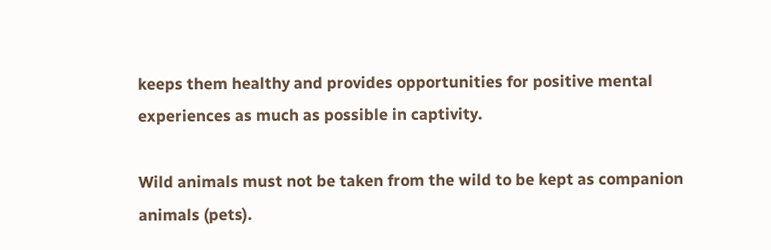keeps them healthy and provides opportunities for positive mental experiences as much as possible in captivity.

Wild animals must not be taken from the wild to be kept as companion animals (pets).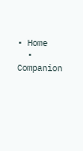• Home
  • Companion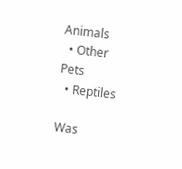Animals
  • Other Pets
  • Reptiles

Was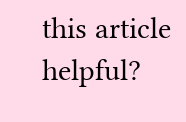this article helpful?